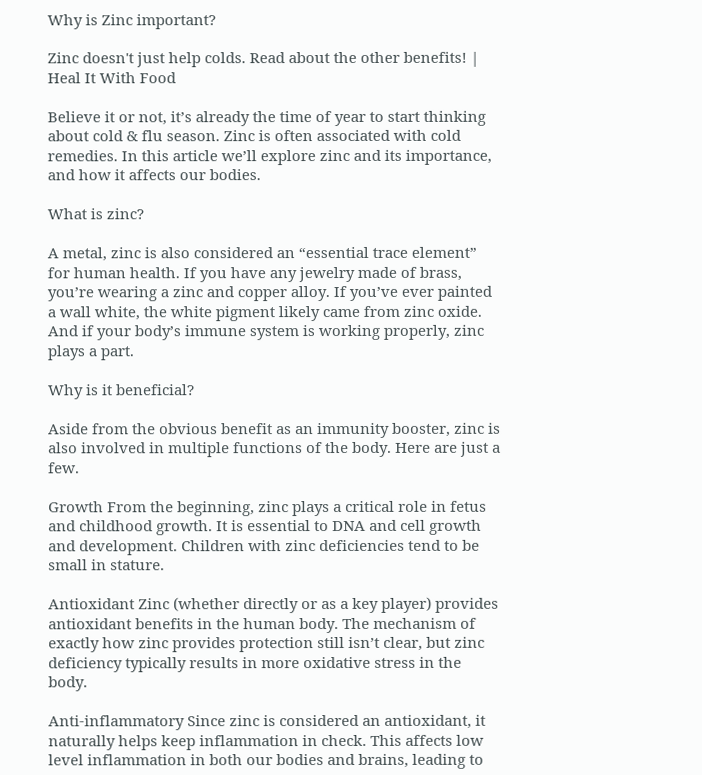Why is Zinc important?

Zinc doesn't just help colds. Read about the other benefits! | Heal It With Food

Believe it or not, it’s already the time of year to start thinking about cold & flu season. Zinc is often associated with cold remedies. In this article we’ll explore zinc and its importance, and how it affects our bodies.

What is zinc?

A metal, zinc is also considered an “essential trace element” for human health. If you have any jewelry made of brass, you’re wearing a zinc and copper alloy. If you’ve ever painted a wall white, the white pigment likely came from zinc oxide. And if your body’s immune system is working properly, zinc plays a part.

Why is it beneficial?

Aside from the obvious benefit as an immunity booster, zinc is also involved in multiple functions of the body. Here are just a few.

Growth From the beginning, zinc plays a critical role in fetus and childhood growth. It is essential to DNA and cell growth and development. Children with zinc deficiencies tend to be small in stature.

Antioxidant Zinc (whether directly or as a key player) provides antioxidant benefits in the human body. The mechanism of exactly how zinc provides protection still isn’t clear, but zinc deficiency typically results in more oxidative stress in the body.

Anti-inflammatory Since zinc is considered an antioxidant, it naturally helps keep inflammation in check. This affects low level inflammation in both our bodies and brains, leading to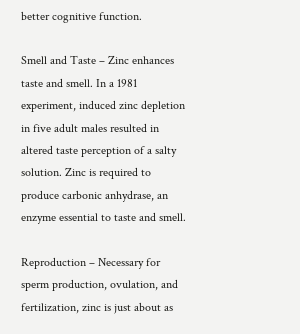better cognitive function.

Smell and Taste – Zinc enhances taste and smell. In a 1981 experiment, induced zinc depletion in five adult males resulted in altered taste perception of a salty solution. Zinc is required to produce carbonic anhydrase, an enzyme essential to taste and smell.

Reproduction – Necessary for sperm production, ovulation, and fertilization, zinc is just about as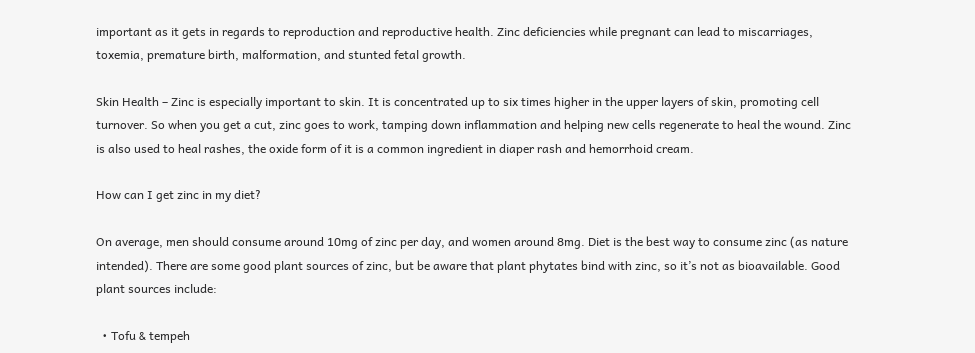important as it gets in regards to reproduction and reproductive health. Zinc deficiencies while pregnant can lead to miscarriages, toxemia, premature birth, malformation, and stunted fetal growth.

Skin Health – Zinc is especially important to skin. It is concentrated up to six times higher in the upper layers of skin, promoting cell turnover. So when you get a cut, zinc goes to work, tamping down inflammation and helping new cells regenerate to heal the wound. Zinc is also used to heal rashes, the oxide form of it is a common ingredient in diaper rash and hemorrhoid cream.

How can I get zinc in my diet?

On average, men should consume around 10mg of zinc per day, and women around 8mg. Diet is the best way to consume zinc (as nature intended). There are some good plant sources of zinc, but be aware that plant phytates bind with zinc, so it’s not as bioavailable. Good plant sources include:

  • Tofu & tempeh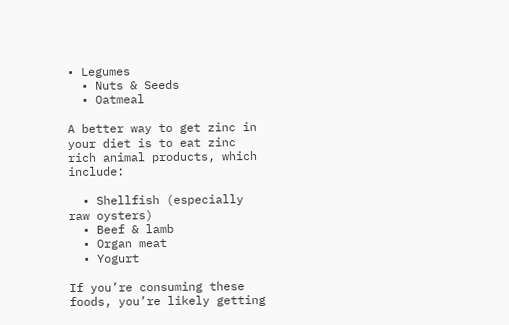• Legumes
  • Nuts & Seeds
  • Oatmeal

A better way to get zinc in your diet is to eat zinc rich animal products, which include:

  • Shellfish (especially raw oysters)
  • Beef & lamb
  • Organ meat
  • Yogurt

If you’re consuming these foods, you’re likely getting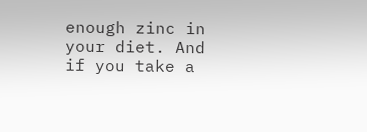enough zinc in your diet. And if you take a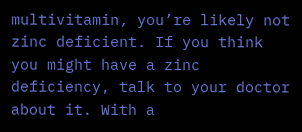multivitamin, you’re likely not zinc deficient. If you think you might have a zinc deficiency, talk to your doctor about it. With a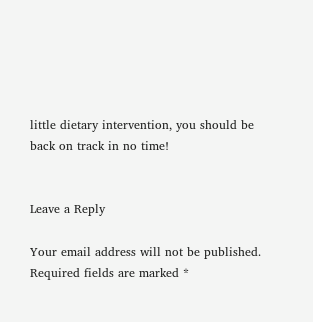little dietary intervention, you should be back on track in no time!


Leave a Reply

Your email address will not be published. Required fields are marked *